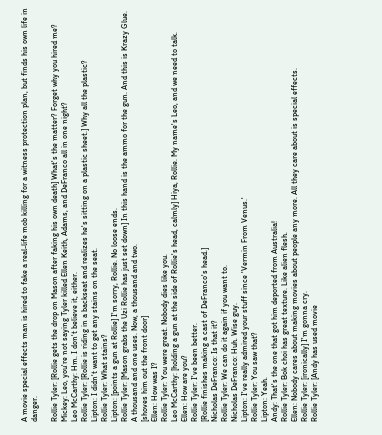A movie special effects man is hired to fake a real-life mob killing for a witness protection plan, but finds his own life in danger.

Rollie Tyler: [Rollie gets the drop on Mason after faking his own death] What's the matter? Forget why you hired me?
Mickey: Leo, you're not saying Tyler killed Ellen Keith, Adams, and DeFranco all in one night?
Leo McCarthy: Hm. I don't believe it, either.
Rollie Tyler: [Rollie is riding in a backseat and realizes he's sitting on a plastic sheet.] Why all the plastic?
Lipton: I didn't want to get any stains on the seat.
Rollie Tyler: What stains?
Lipton: [points a gun at Rollie] I'm sorry, Rollie. No loose ends.
Rollie Tyler: [Mason grabs the Uzi Rollie has just set down] In this hand is the ammo for the gun. And this is Krazy Glue. A thousand and one uses. Now, a thousand and two.
[shoves him out the front door]
Ellen: How was I?
Rollie Tyler: You were great. Nobody dies like you.
Leo McCarthy: [holding a gun at the side of Rollie's head, calmly] Hiya, Rollie. My name's Leo, and we need to talk.
Ellen: How are you?
Rollie Tyler: I've been better.
[Rollie finishes making a cast of DeFranco's head.]
Nicholas DeFranco: Is that it?
Rollie Tyler: We can do it again if you want to.
Nicholas DeFranco: Huh. Wise guy.
Lipton: I've really admired your stuff since 'Vermin From Venus.'
Rollie Tyler: You saw that?
Lipton: Yeah.
Andy: That's the one that got him deported from Australia!
Rollie Tyler: Bok choi has great texture. Like alien flesh.
Ellen: Nobody cares about making movies about people any more. All they care about is special effects.
Rollie Tyler: [ironically] I'm gonna cry.
Rollie Tyler: [Andy has used movie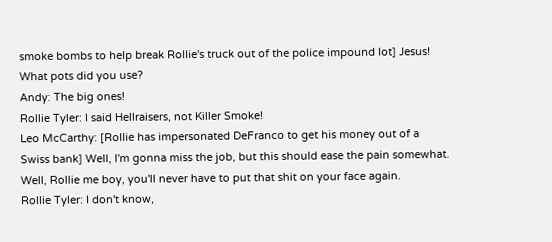smoke bombs to help break Rollie's truck out of the police impound lot] Jesus! What pots did you use?
Andy: The big ones!
Rollie Tyler: I said Hellraisers, not Killer Smoke!
Leo McCarthy: [Rollie has impersonated DeFranco to get his money out of a Swiss bank] Well, I'm gonna miss the job, but this should ease the pain somewhat. Well, Rollie me boy, you'll never have to put that shit on your face again.
Rollie Tyler: I don't know,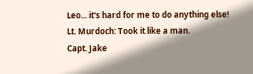Leo... it's hard for me to do anything else!
Lt. Murdoch: Took it like a man.
Capt. Jake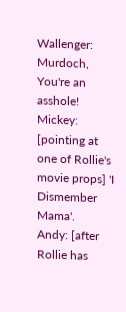Wallenger: Murdoch, You're an asshole!
Mickey: [pointing at one of Rollie's movie props] 'I Dismember Mama'.
Andy: [after Rollie has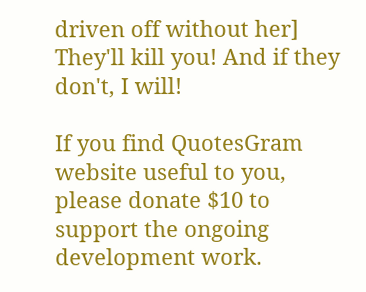driven off without her] They'll kill you! And if they don't, I will!

If you find QuotesGram website useful to you, please donate $10 to support the ongoing development work.